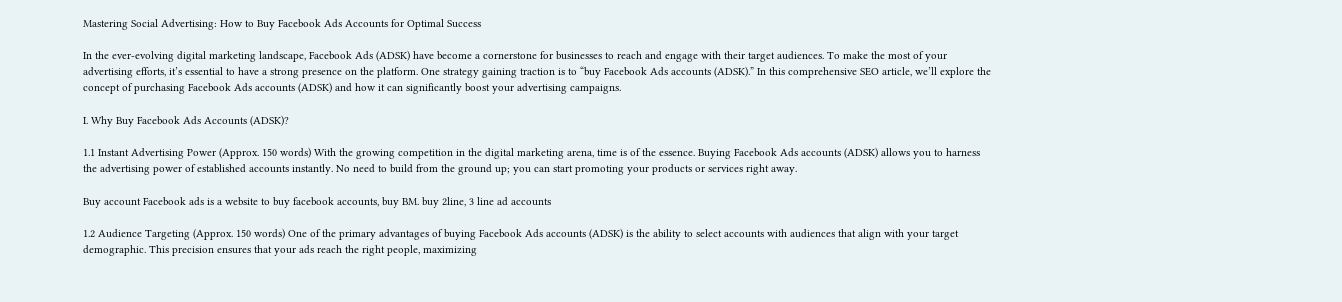Mastering Social Advertising: How to Buy Facebook Ads Accounts for Optimal Success

In the ever-evolving digital marketing landscape, Facebook Ads (ADSK) have become a cornerstone for businesses to reach and engage with their target audiences. To make the most of your advertising efforts, it’s essential to have a strong presence on the platform. One strategy gaining traction is to “buy Facebook Ads accounts (ADSK).” In this comprehensive SEO article, we’ll explore the concept of purchasing Facebook Ads accounts (ADSK) and how it can significantly boost your advertising campaigns.

I. Why Buy Facebook Ads Accounts (ADSK)?

1.1 Instant Advertising Power (Approx. 150 words) With the growing competition in the digital marketing arena, time is of the essence. Buying Facebook Ads accounts (ADSK) allows you to harness the advertising power of established accounts instantly. No need to build from the ground up; you can start promoting your products or services right away.

Buy account Facebook ads is a website to buy facebook accounts, buy BM. buy 2line, 3 line ad accounts

1.2 Audience Targeting (Approx. 150 words) One of the primary advantages of buying Facebook Ads accounts (ADSK) is the ability to select accounts with audiences that align with your target demographic. This precision ensures that your ads reach the right people, maximizing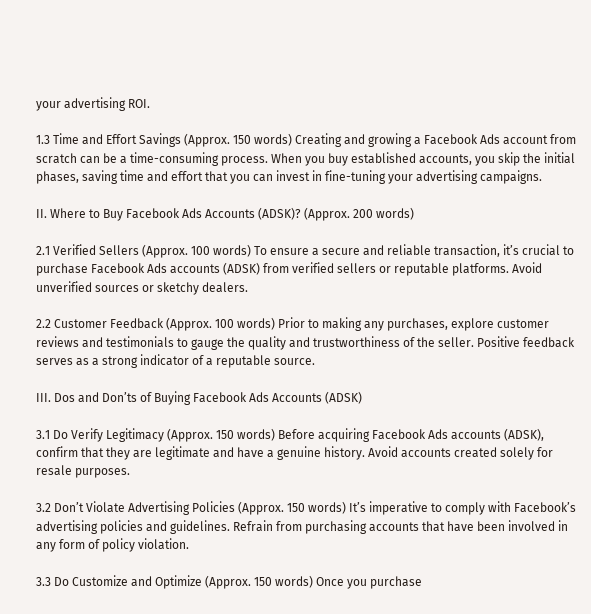your advertising ROI.

1.3 Time and Effort Savings (Approx. 150 words) Creating and growing a Facebook Ads account from scratch can be a time-consuming process. When you buy established accounts, you skip the initial phases, saving time and effort that you can invest in fine-tuning your advertising campaigns.

II. Where to Buy Facebook Ads Accounts (ADSK)? (Approx. 200 words)

2.1 Verified Sellers (Approx. 100 words) To ensure a secure and reliable transaction, it’s crucial to purchase Facebook Ads accounts (ADSK) from verified sellers or reputable platforms. Avoid unverified sources or sketchy dealers.

2.2 Customer Feedback (Approx. 100 words) Prior to making any purchases, explore customer reviews and testimonials to gauge the quality and trustworthiness of the seller. Positive feedback serves as a strong indicator of a reputable source.

III. Dos and Don’ts of Buying Facebook Ads Accounts (ADSK)

3.1 Do Verify Legitimacy (Approx. 150 words) Before acquiring Facebook Ads accounts (ADSK), confirm that they are legitimate and have a genuine history. Avoid accounts created solely for resale purposes.

3.2 Don’t Violate Advertising Policies (Approx. 150 words) It’s imperative to comply with Facebook’s advertising policies and guidelines. Refrain from purchasing accounts that have been involved in any form of policy violation.

3.3 Do Customize and Optimize (Approx. 150 words) Once you purchase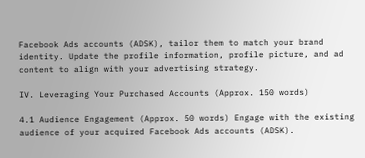Facebook Ads accounts (ADSK), tailor them to match your brand identity. Update the profile information, profile picture, and ad content to align with your advertising strategy.

IV. Leveraging Your Purchased Accounts (Approx. 150 words)

4.1 Audience Engagement (Approx. 50 words) Engage with the existing audience of your acquired Facebook Ads accounts (ADSK).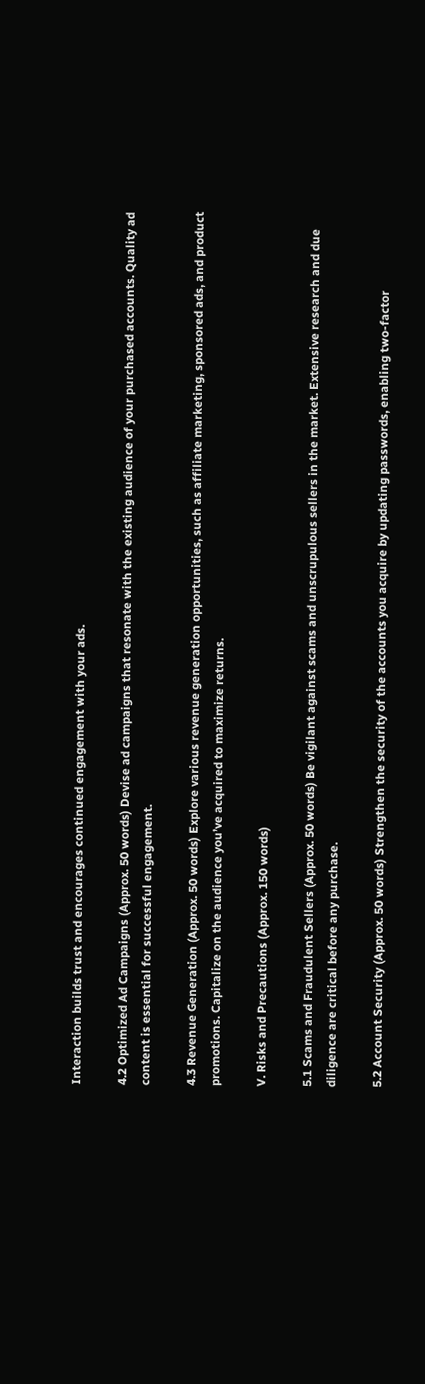Interaction builds trust and encourages continued engagement with your ads.

4.2 Optimized Ad Campaigns (Approx. 50 words) Devise ad campaigns that resonate with the existing audience of your purchased accounts. Quality ad content is essential for successful engagement.

4.3 Revenue Generation (Approx. 50 words) Explore various revenue generation opportunities, such as affiliate marketing, sponsored ads, and product promotions. Capitalize on the audience you’ve acquired to maximize returns.

V. Risks and Precautions (Approx. 150 words)

5.1 Scams and Fraudulent Sellers (Approx. 50 words) Be vigilant against scams and unscrupulous sellers in the market. Extensive research and due diligence are critical before any purchase.

5.2 Account Security (Approx. 50 words) Strengthen the security of the accounts you acquire by updating passwords, enabling two-factor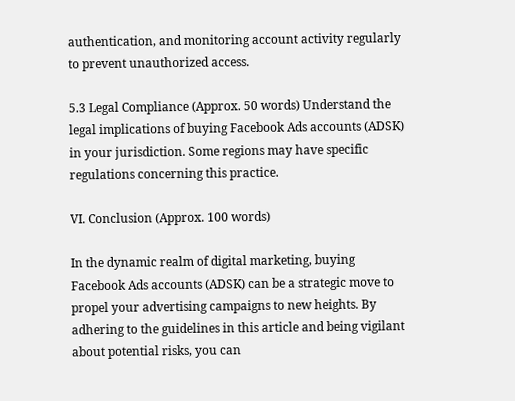authentication, and monitoring account activity regularly to prevent unauthorized access.

5.3 Legal Compliance (Approx. 50 words) Understand the legal implications of buying Facebook Ads accounts (ADSK) in your jurisdiction. Some regions may have specific regulations concerning this practice.

VI. Conclusion (Approx. 100 words)

In the dynamic realm of digital marketing, buying Facebook Ads accounts (ADSK) can be a strategic move to propel your advertising campaigns to new heights. By adhering to the guidelines in this article and being vigilant about potential risks, you can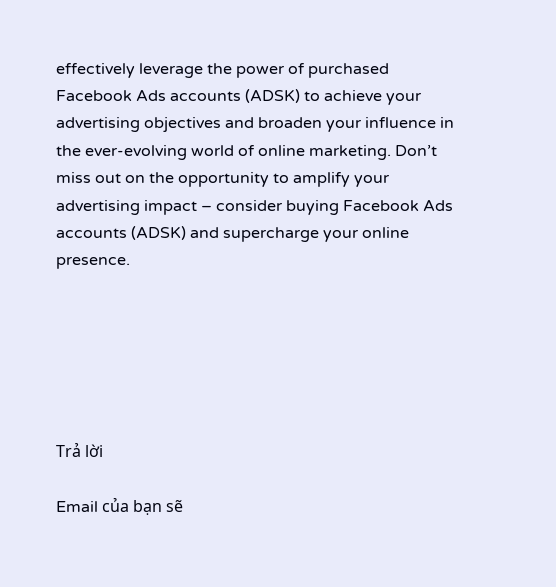effectively leverage the power of purchased Facebook Ads accounts (ADSK) to achieve your advertising objectives and broaden your influence in the ever-evolving world of online marketing. Don’t miss out on the opportunity to amplify your advertising impact – consider buying Facebook Ads accounts (ADSK) and supercharge your online presence.






Trả lời

Email của bạn sẽ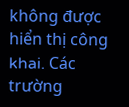không được hiển thị công khai. Các trường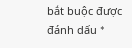bắt buộc được đánh dấu *